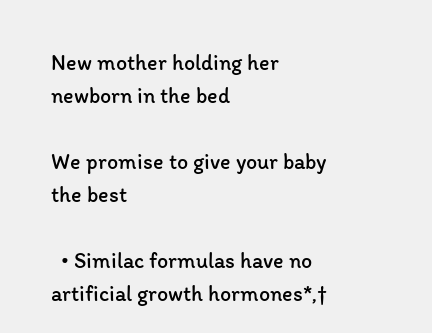New mother holding her newborn in the bed

We promise to give your baby the best

  • Similac formulas have no artificial growth hormones*,†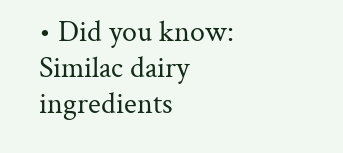• Did you know: Similac dairy ingredients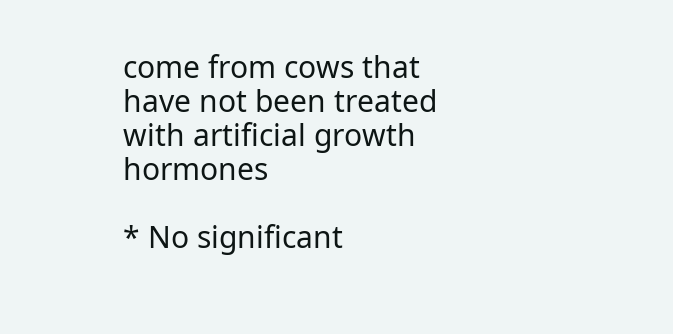come from cows that have not been treated with artificial growth hormones

* No significant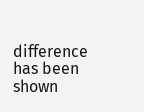difference has been shown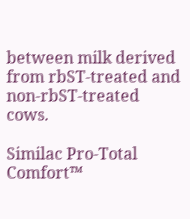between milk derived from rbST-treated and non-rbST-treated cows.

Similac Pro-Total Comfort™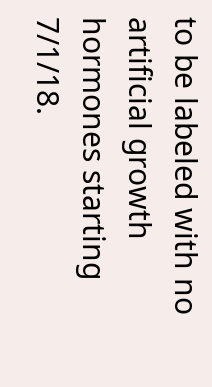to be labeled with no artificial growth hormones starting 7/1/18.